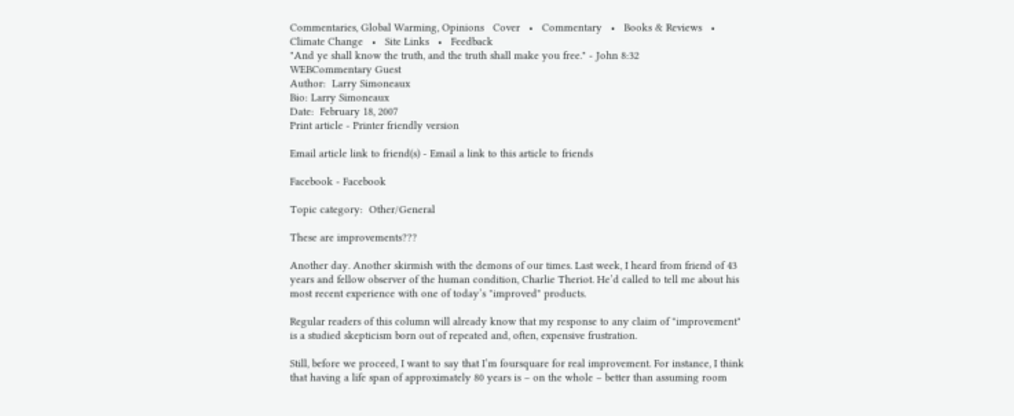Commentaries, Global Warming, Opinions   Cover   •   Commentary   •   Books & Reviews   •   Climate Change   •   Site Links   •   Feedback
"And ye shall know the truth, and the truth shall make you free." - John 8:32
WEBCommentary Guest
Author:  Larry Simoneaux
Bio: Larry Simoneaux
Date:  February 18, 2007
Print article - Printer friendly version

Email article link to friend(s) - Email a link to this article to friends

Facebook - Facebook

Topic category:  Other/General

These are improvements???

Another day. Another skirmish with the demons of our times. Last week, I heard from friend of 43 years and fellow observer of the human condition, Charlie Theriot. He’d called to tell me about his most recent experience with one of today’s "improved" products.

Regular readers of this column will already know that my response to any claim of "improvement" is a studied skepticism born out of repeated and, often, expensive frustration.

Still, before we proceed, I want to say that I’m foursquare for real improvement. For instance, I think that having a life span of approximately 80 years is – on the whole – better than assuming room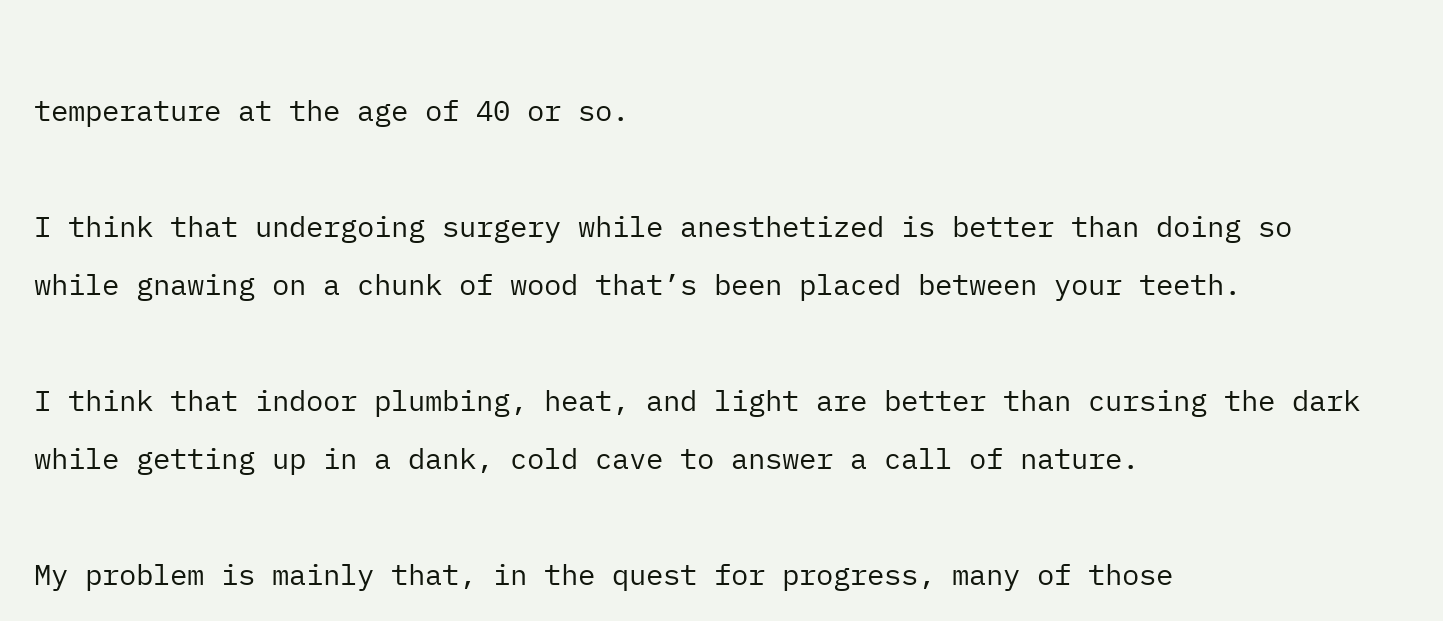temperature at the age of 40 or so.

I think that undergoing surgery while anesthetized is better than doing so while gnawing on a chunk of wood that’s been placed between your teeth.

I think that indoor plumbing, heat, and light are better than cursing the dark while getting up in a dank, cold cave to answer a call of nature.

My problem is mainly that, in the quest for progress, many of those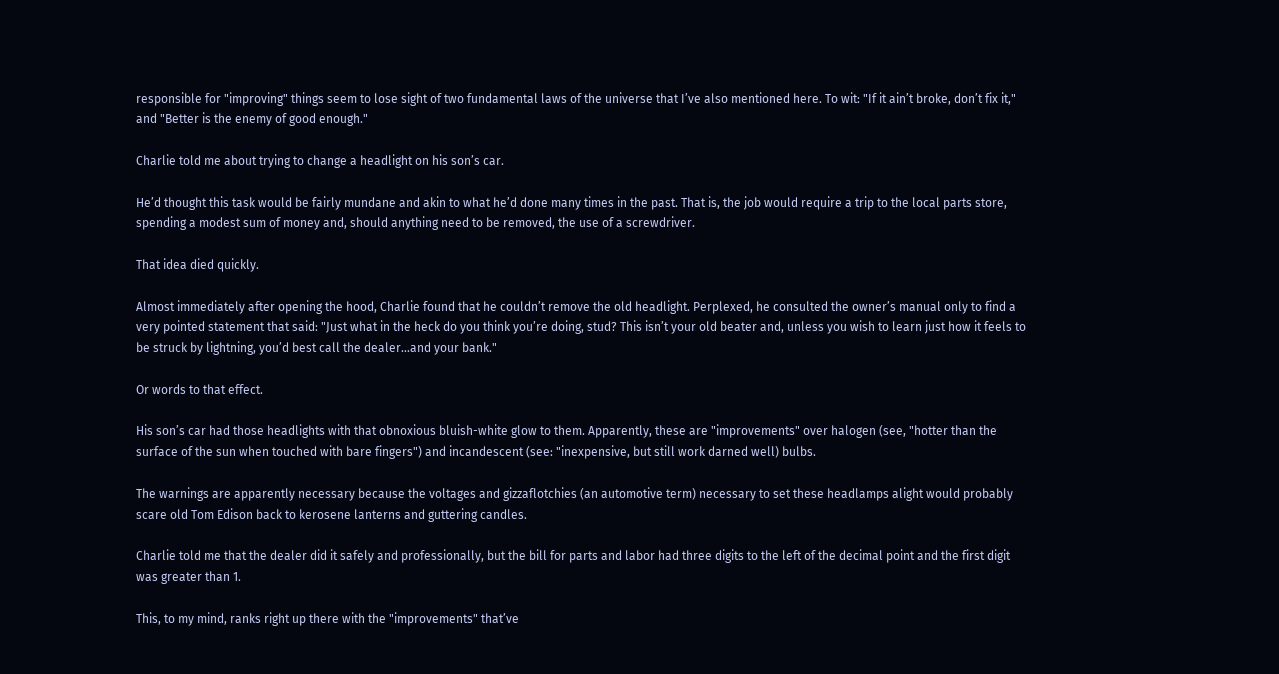responsible for "improving" things seem to lose sight of two fundamental laws of the universe that I’ve also mentioned here. To wit: "If it ain’t broke, don’t fix it," and "Better is the enemy of good enough."

Charlie told me about trying to change a headlight on his son’s car.

He’d thought this task would be fairly mundane and akin to what he’d done many times in the past. That is, the job would require a trip to the local parts store, spending a modest sum of money and, should anything need to be removed, the use of a screwdriver.

That idea died quickly.

Almost immediately after opening the hood, Charlie found that he couldn’t remove the old headlight. Perplexed, he consulted the owner’s manual only to find a very pointed statement that said: "Just what in the heck do you think you’re doing, stud? This isn’t your old beater and, unless you wish to learn just how it feels to be struck by lightning, you’d best call the dealer…and your bank."

Or words to that effect.

His son’s car had those headlights with that obnoxious bluish-white glow to them. Apparently, these are "improvements" over halogen (see, "hotter than the surface of the sun when touched with bare fingers") and incandescent (see: "inexpensive, but still work darned well) bulbs.

The warnings are apparently necessary because the voltages and gizzaflotchies (an automotive term) necessary to set these headlamps alight would probably scare old Tom Edison back to kerosene lanterns and guttering candles.

Charlie told me that the dealer did it safely and professionally, but the bill for parts and labor had three digits to the left of the decimal point and the first digit was greater than 1.

This, to my mind, ranks right up there with the "improvements" that’ve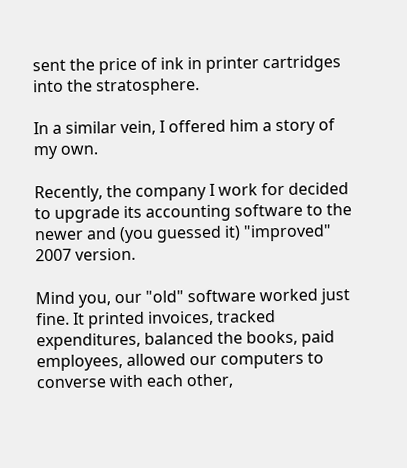sent the price of ink in printer cartridges into the stratosphere.

In a similar vein, I offered him a story of my own.

Recently, the company I work for decided to upgrade its accounting software to the newer and (you guessed it) "improved" 2007 version.

Mind you, our "old" software worked just fine. It printed invoices, tracked expenditures, balanced the books, paid employees, allowed our computers to converse with each other,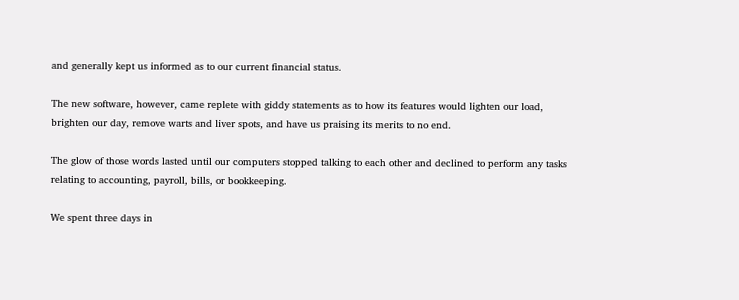and generally kept us informed as to our current financial status.

The new software, however, came replete with giddy statements as to how its features would lighten our load, brighten our day, remove warts and liver spots, and have us praising its merits to no end.

The glow of those words lasted until our computers stopped talking to each other and declined to perform any tasks relating to accounting, payroll, bills, or bookkeeping.

We spent three days in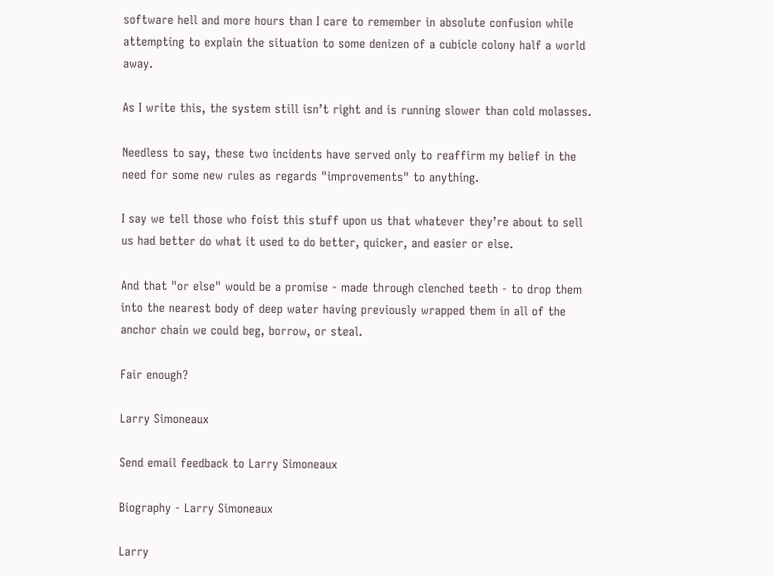software hell and more hours than I care to remember in absolute confusion while attempting to explain the situation to some denizen of a cubicle colony half a world away.

As I write this, the system still isn’t right and is running slower than cold molasses.

Needless to say, these two incidents have served only to reaffirm my belief in the need for some new rules as regards "improvements" to anything.

I say we tell those who foist this stuff upon us that whatever they’re about to sell us had better do what it used to do better, quicker, and easier or else.

And that "or else" would be a promise - made through clenched teeth - to drop them into the nearest body of deep water having previously wrapped them in all of the anchor chain we could beg, borrow, or steal.

Fair enough?

Larry Simoneaux

Send email feedback to Larry Simoneaux

Biography - Larry Simoneaux

Larry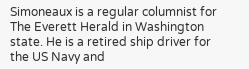Simoneaux is a regular columnist for The Everett Herald in Washington state. He is a retired ship driver for the US Navy and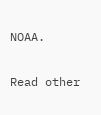NOAA.

Read other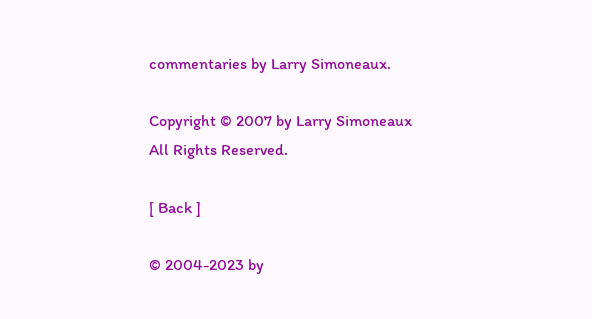commentaries by Larry Simoneaux.

Copyright © 2007 by Larry Simoneaux
All Rights Reserved.

[ Back ]

© 2004-2023 by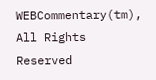WEBCommentary(tm), All Rights Reserved